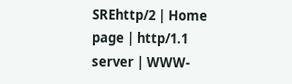SREhttp/2 | Home page | http/1.1 server | WWW-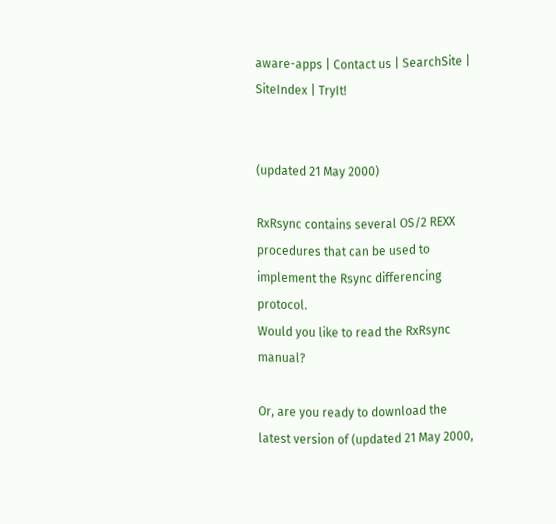aware-apps | Contact us | SearchSite | SiteIndex | TryIt!


(updated 21 May 2000)

RxRsync contains several OS/2 REXX procedures that can be used to implement the Rsync differencing protocol.
Would you like to read the RxRsync manual?

Or, are you ready to download the latest version of (updated 21 May 2000,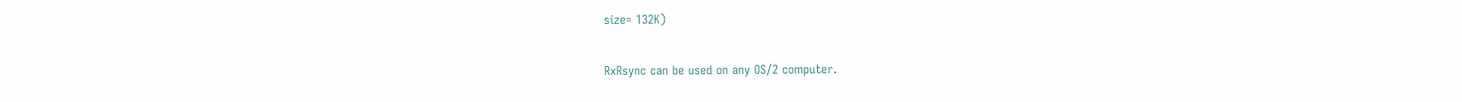size= 132K)

RxRsync can be used on any OS/2 computer.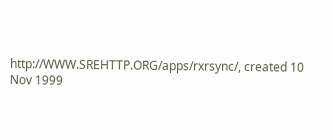http://WWW.SREHTTP.ORG/apps/rxrsync/, created 10 Nov 1999